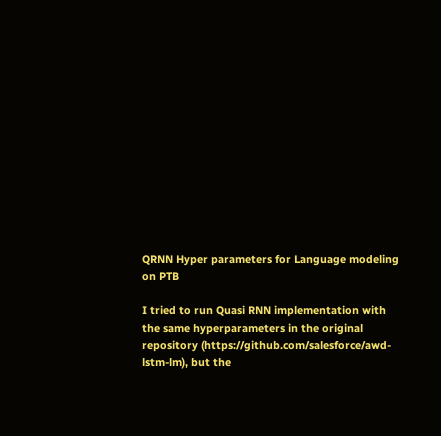QRNN Hyper parameters for Language modeling on PTB

I tried to run Quasi RNN implementation with the same hyperparameters in the original repository (https://github.com/salesforce/awd-lstm-lm), but the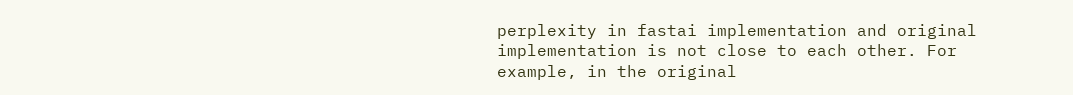perplexity in fastai implementation and original implementation is not close to each other. For example, in the original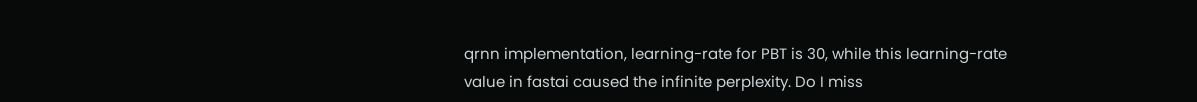qrnn implementation, learning-rate for PBT is 30, while this learning-rate value in fastai caused the infinite perplexity. Do I miss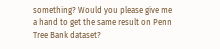something? Would you please give me a hand to get the same result on Penn Tree Bank dataset?